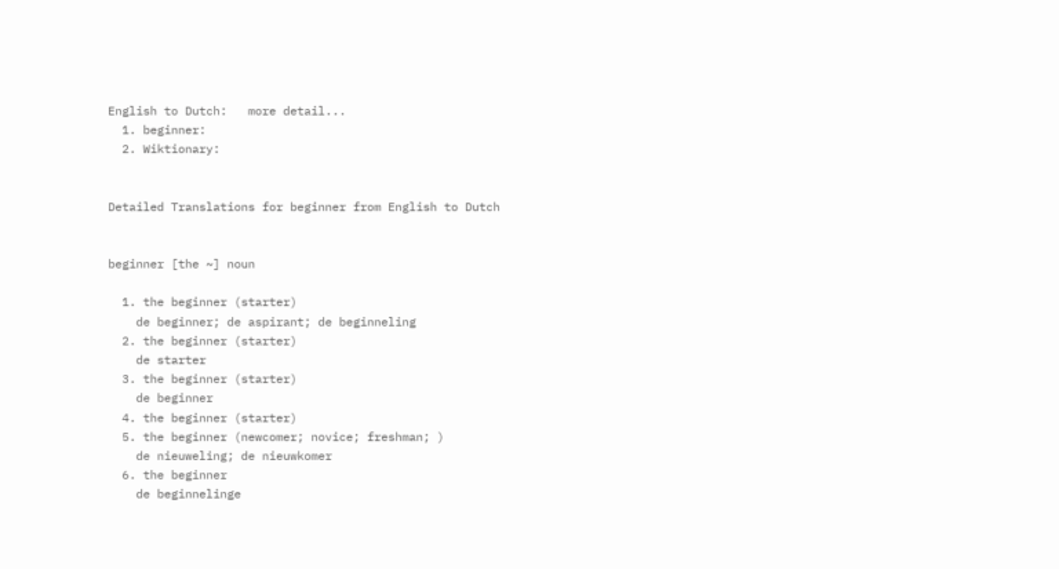English to Dutch:   more detail...
  1. beginner:
  2. Wiktionary:


Detailed Translations for beginner from English to Dutch


beginner [the ~] noun

  1. the beginner (starter)
    de beginner; de aspirant; de beginneling
  2. the beginner (starter)
    de starter
  3. the beginner (starter)
    de beginner
  4. the beginner (starter)
  5. the beginner (newcomer; novice; freshman; )
    de nieuweling; de nieuwkomer
  6. the beginner
    de beginnelinge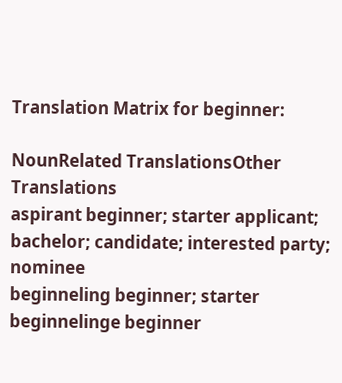Translation Matrix for beginner:

NounRelated TranslationsOther Translations
aspirant beginner; starter applicant; bachelor; candidate; interested party; nominee
beginneling beginner; starter
beginnelinge beginner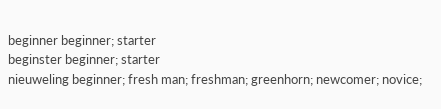beginner beginner; starter
beginster beginner; starter
nieuweling beginner; fresh man; freshman; greenhorn; newcomer; novice;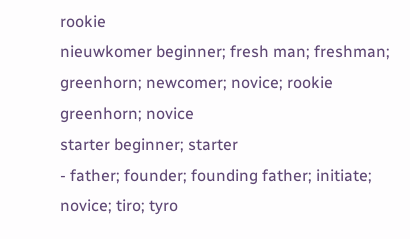rookie
nieuwkomer beginner; fresh man; freshman; greenhorn; newcomer; novice; rookie greenhorn; novice
starter beginner; starter
- father; founder; founding father; initiate; novice; tiro; tyro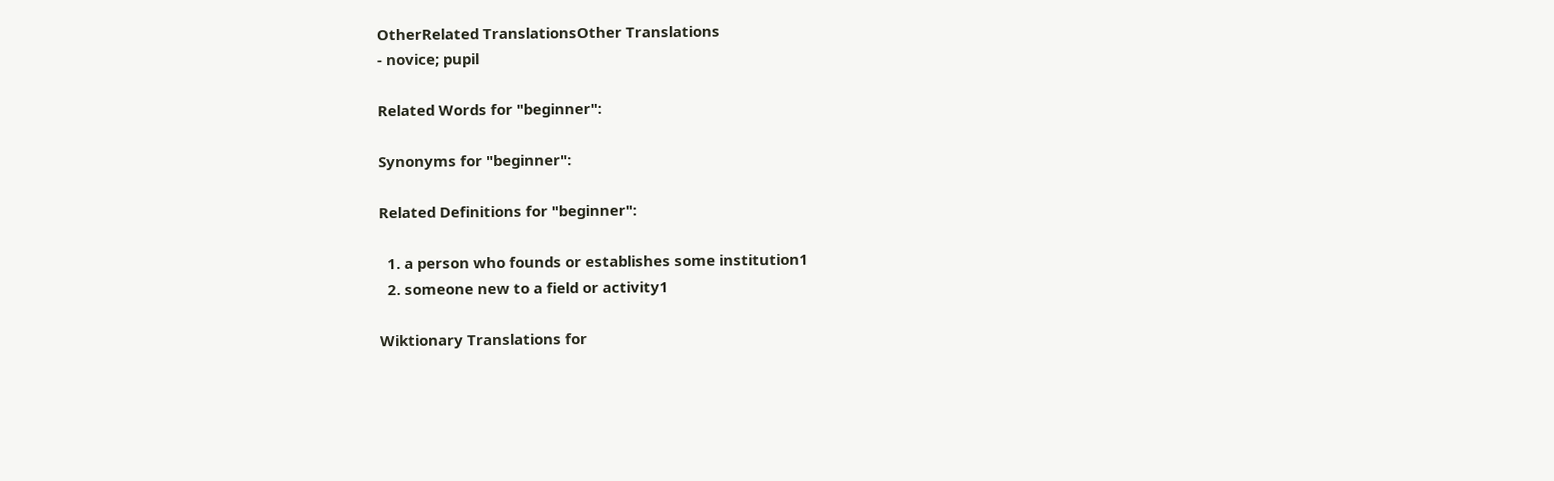OtherRelated TranslationsOther Translations
- novice; pupil

Related Words for "beginner":

Synonyms for "beginner":

Related Definitions for "beginner":

  1. a person who founds or establishes some institution1
  2. someone new to a field or activity1

Wiktionary Translations for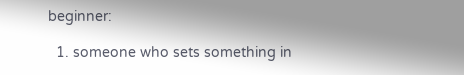beginner:

  1. someone who sets something in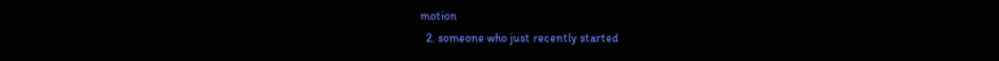motion
  2. someone who just recently started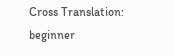Cross Translation:
beginner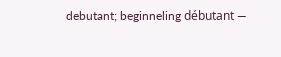debutant; beginneling débutant —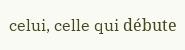celui, celle qui débute